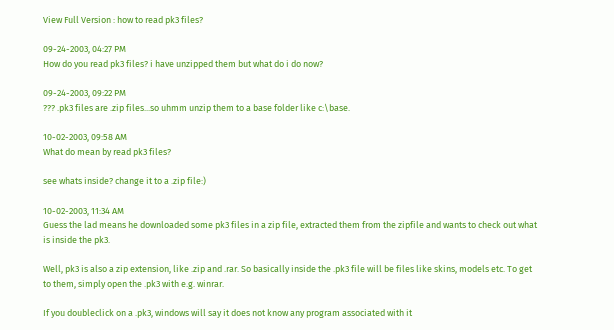View Full Version : how to read pk3 files?

09-24-2003, 04:27 PM
How do you read pk3 files? i have unzipped them but what do i do now?

09-24-2003, 09:22 PM
??? .pk3 files are .zip files...so uhmm unzip them to a base folder like c:\base.

10-02-2003, 09:58 AM
What do mean by read pk3 files?

see whats inside? change it to a .zip file:)

10-02-2003, 11:34 AM
Guess the lad means he downloaded some pk3 files in a zip file, extracted them from the zipfile and wants to check out what is inside the pk3.

Well, pk3 is also a zip extension, like .zip and .rar. So basically inside the .pk3 file will be files like skins, models etc. To get to them, simply open the .pk3 with e.g. winrar.

If you doubleclick on a .pk3, windows will say it does not know any program associated with it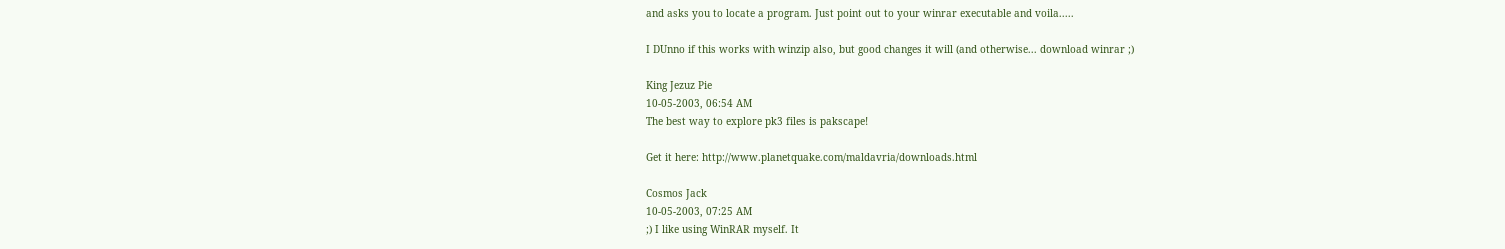and asks you to locate a program. Just point out to your winrar executable and voila.....

I DUnno if this works with winzip also, but good changes it will (and otherwise... download winrar ;)

King Jezuz Pie
10-05-2003, 06:54 AM
The best way to explore pk3 files is pakscape!

Get it here: http://www.planetquake.com/maldavria/downloads.html

Cosmos Jack
10-05-2003, 07:25 AM
;) I like using WinRAR myself. It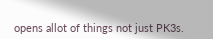opens allot of things not just PK3s.